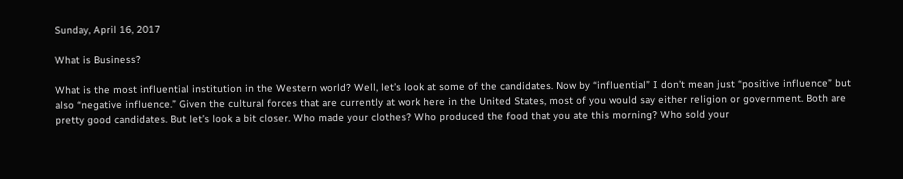Sunday, April 16, 2017

What is Business?

What is the most influential institution in the Western world? Well, let’s look at some of the candidates. Now by “influential” I don’t mean just “positive influence” but also “negative influence.” Given the cultural forces that are currently at work here in the United States, most of you would say either religion or government. Both are pretty good candidates. But let’s look a bit closer. Who made your clothes? Who produced the food that you ate this morning? Who sold your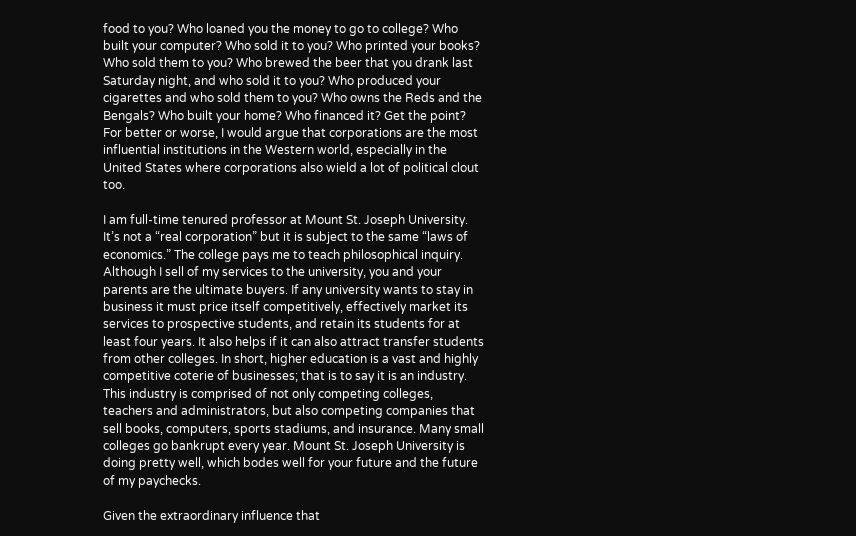food to you? Who loaned you the money to go to college? Who built your computer? Who sold it to you? Who printed your books? Who sold them to you? Who brewed the beer that you drank last Saturday night, and who sold it to you? Who produced your cigarettes and who sold them to you? Who owns the Reds and the Bengals? Who built your home? Who financed it? Get the point? For better or worse, I would argue that corporations are the most influential institutions in the Western world, especially in the United States where corporations also wield a lot of political clout too.

I am full-time tenured professor at Mount St. Joseph University. It’s not a “real corporation” but it is subject to the same “laws of economics.” The college pays me to teach philosophical inquiry. Although I sell of my services to the university, you and your parents are the ultimate buyers. If any university wants to stay in business it must price itself competitively, effectively market its services to prospective students, and retain its students for at least four years. It also helps if it can also attract transfer students from other colleges. In short, higher education is a vast and highly competitive coterie of businesses; that is to say it is an industry. This industry is comprised of not only competing colleges, teachers and administrators, but also competing companies that sell books, computers, sports stadiums, and insurance. Many small colleges go bankrupt every year. Mount St. Joseph University is doing pretty well, which bodes well for your future and the future of my paychecks.

Given the extraordinary influence that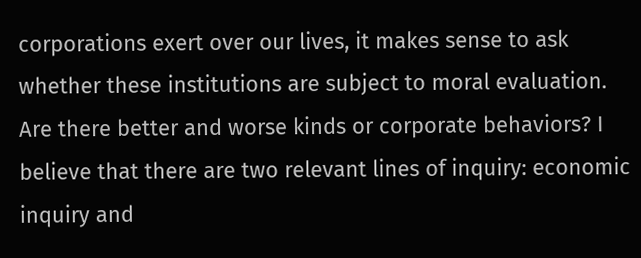corporations exert over our lives, it makes sense to ask whether these institutions are subject to moral evaluation. Are there better and worse kinds or corporate behaviors? I believe that there are two relevant lines of inquiry: economic inquiry and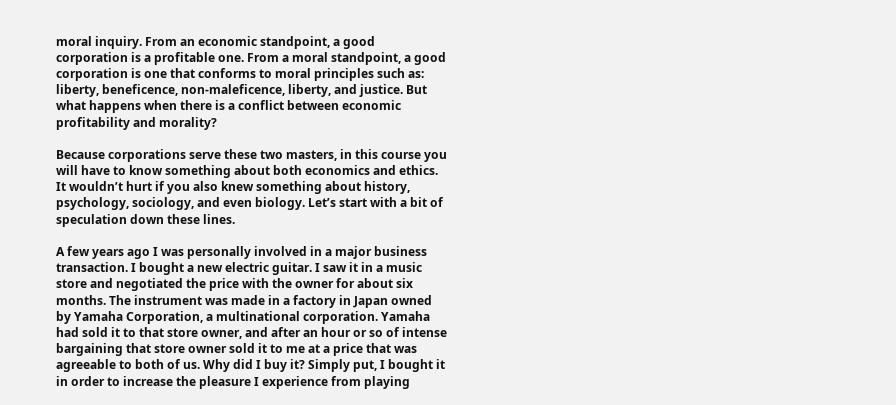moral inquiry. From an economic standpoint, a good corporation is a profitable one. From a moral standpoint, a good corporation is one that conforms to moral principles such as: liberty, beneficence, non-maleficence, liberty, and justice. But what happens when there is a conflict between economic profitability and morality?

Because corporations serve these two masters, in this course you will have to know something about both economics and ethics. It wouldn’t hurt if you also knew something about history, psychology, sociology, and even biology. Let’s start with a bit of speculation down these lines.

A few years ago I was personally involved in a major business transaction. I bought a new electric guitar. I saw it in a music store and negotiated the price with the owner for about six months. The instrument was made in a factory in Japan owned by Yamaha Corporation, a multinational corporation. Yamaha had sold it to that store owner, and after an hour or so of intense bargaining that store owner sold it to me at a price that was agreeable to both of us. Why did I buy it? Simply put, I bought it in order to increase the pleasure I experience from playing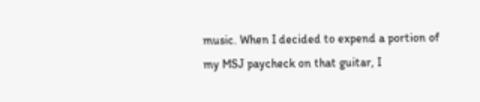music. When I decided to expend a portion of my MSJ paycheck on that guitar, I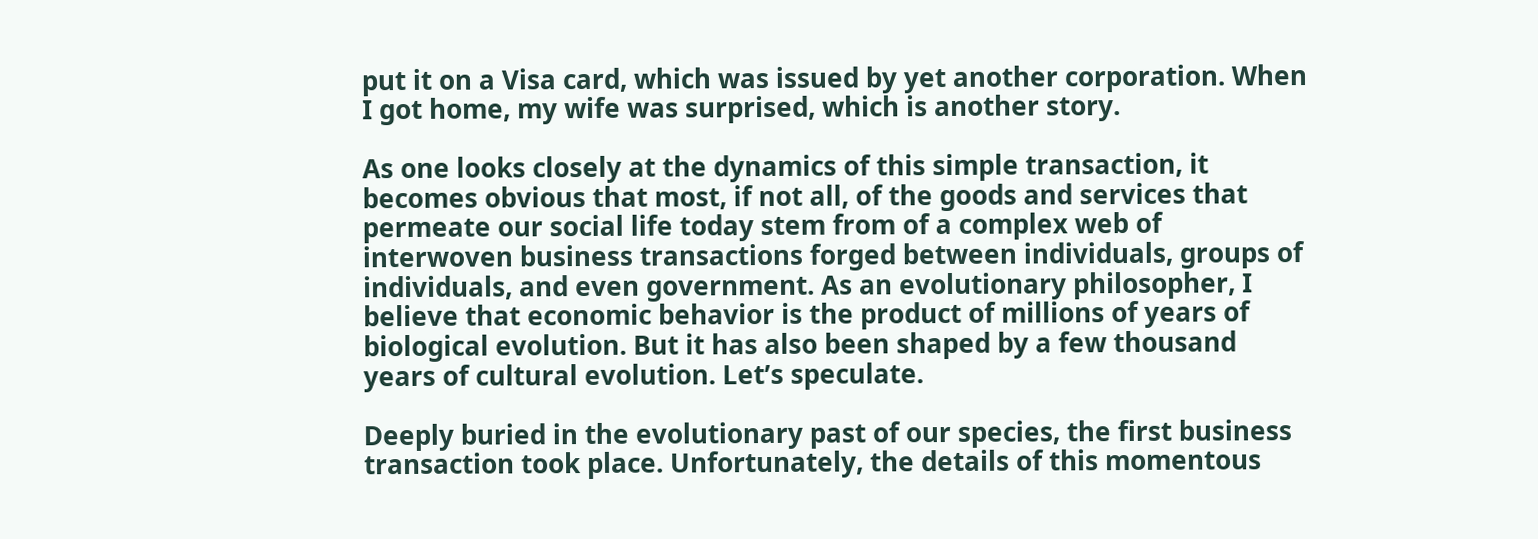put it on a Visa card, which was issued by yet another corporation. When I got home, my wife was surprised, which is another story.

As one looks closely at the dynamics of this simple transaction, it becomes obvious that most, if not all, of the goods and services that permeate our social life today stem from of a complex web of interwoven business transactions forged between individuals, groups of individuals, and even government. As an evolutionary philosopher, I believe that economic behavior is the product of millions of years of biological evolution. But it has also been shaped by a few thousand years of cultural evolution. Let’s speculate.

Deeply buried in the evolutionary past of our species, the first business transaction took place. Unfortunately, the details of this momentous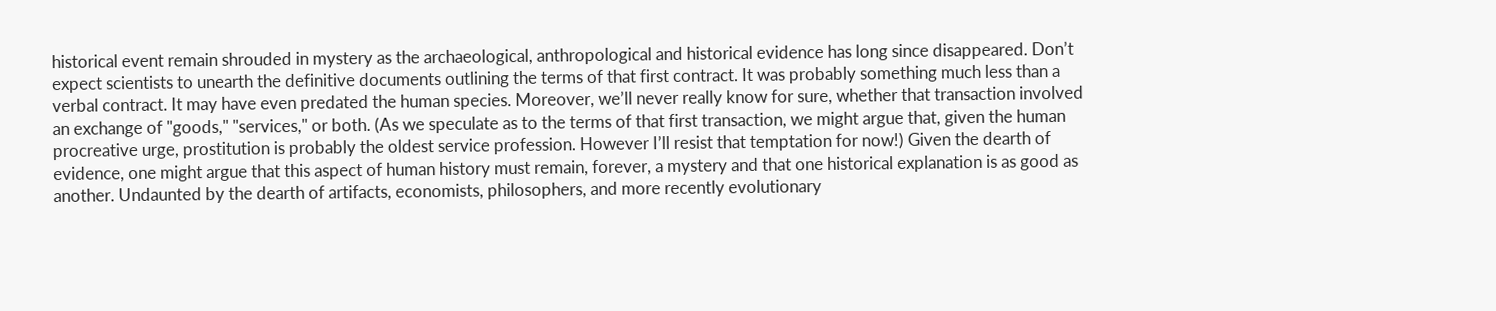historical event remain shrouded in mystery as the archaeological, anthropological and historical evidence has long since disappeared. Don’t expect scientists to unearth the definitive documents outlining the terms of that first contract. It was probably something much less than a verbal contract. It may have even predated the human species. Moreover, we’ll never really know for sure, whether that transaction involved an exchange of "goods," "services," or both. (As we speculate as to the terms of that first transaction, we might argue that, given the human procreative urge, prostitution is probably the oldest service profession. However I’ll resist that temptation for now!) Given the dearth of evidence, one might argue that this aspect of human history must remain, forever, a mystery and that one historical explanation is as good as another. Undaunted by the dearth of artifacts, economists, philosophers, and more recently evolutionary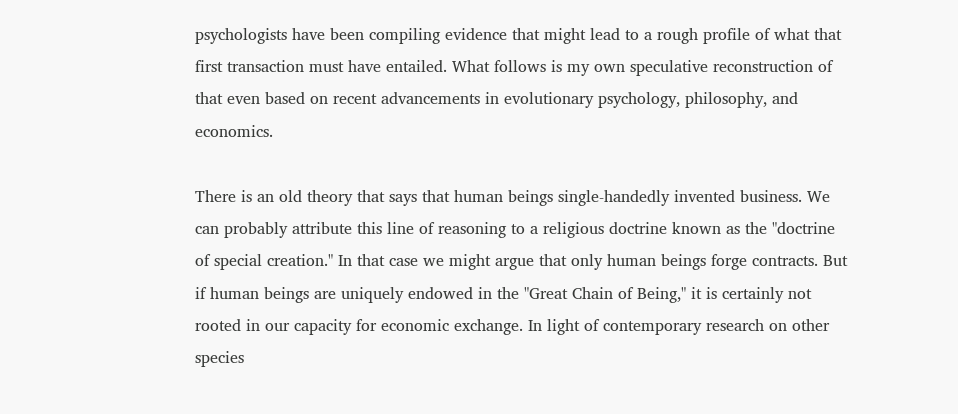psychologists have been compiling evidence that might lead to a rough profile of what that first transaction must have entailed. What follows is my own speculative reconstruction of that even based on recent advancements in evolutionary psychology, philosophy, and economics.

There is an old theory that says that human beings single-handedly invented business. We can probably attribute this line of reasoning to a religious doctrine known as the "doctrine of special creation." In that case we might argue that only human beings forge contracts. But if human beings are uniquely endowed in the "Great Chain of Being," it is certainly not rooted in our capacity for economic exchange. In light of contemporary research on other species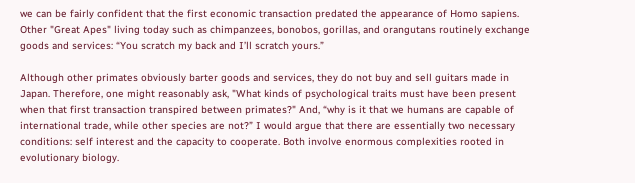we can be fairly confident that the first economic transaction predated the appearance of Homo sapiens. Other "Great Apes" living today such as chimpanzees, bonobos, gorillas, and orangutans routinely exchange goods and services: “You scratch my back and I’ll scratch yours.”

Although other primates obviously barter goods and services, they do not buy and sell guitars made in Japan. Therefore, one might reasonably ask, "What kinds of psychological traits must have been present when that first transaction transpired between primates?" And, “why is it that we humans are capable of international trade, while other species are not?” I would argue that there are essentially two necessary conditions: self interest and the capacity to cooperate. Both involve enormous complexities rooted in evolutionary biology.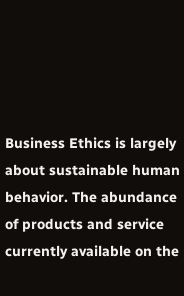Business Ethics is largely about sustainable human behavior. The abundance of products and service currently available on the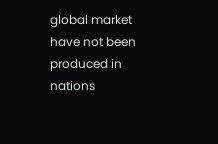global market have not been produced in nations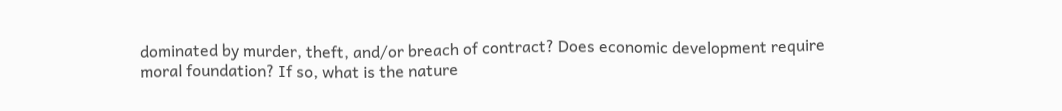dominated by murder, theft, and/or breach of contract? Does economic development require moral foundation? If so, what is the nature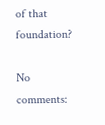of that foundation?

No comments: